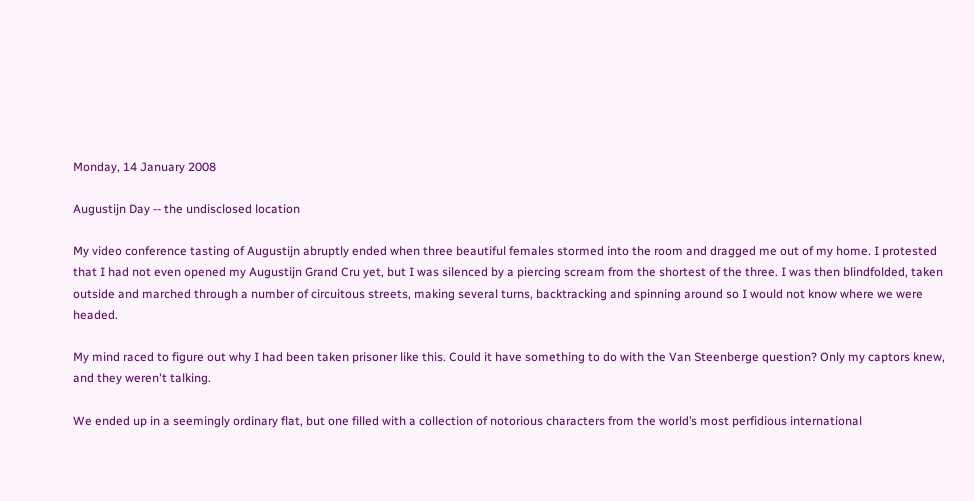Monday, 14 January 2008

Augustijn Day -- the undisclosed location

My video conference tasting of Augustijn abruptly ended when three beautiful females stormed into the room and dragged me out of my home. I protested that I had not even opened my Augustijn Grand Cru yet, but I was silenced by a piercing scream from the shortest of the three. I was then blindfolded, taken outside and marched through a number of circuitous streets, making several turns, backtracking and spinning around so I would not know where we were headed.

My mind raced to figure out why I had been taken prisoner like this. Could it have something to do with the Van Steenberge question? Only my captors knew, and they weren't talking.

We ended up in a seemingly ordinary flat, but one filled with a collection of notorious characters from the world’s most perfidious international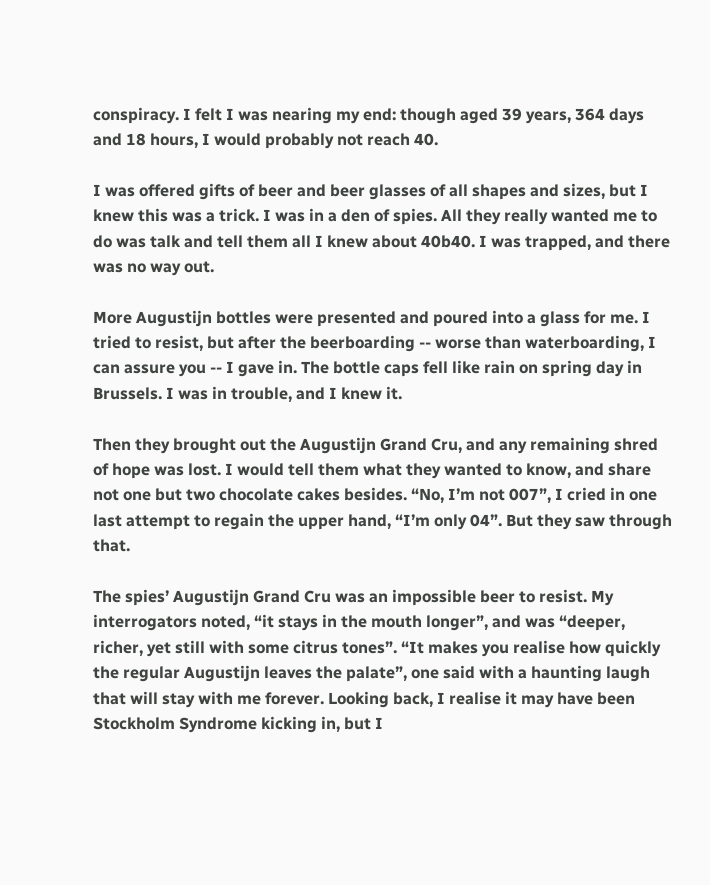conspiracy. I felt I was nearing my end: though aged 39 years, 364 days and 18 hours, I would probably not reach 40.

I was offered gifts of beer and beer glasses of all shapes and sizes, but I knew this was a trick. I was in a den of spies. All they really wanted me to do was talk and tell them all I knew about 40b40. I was trapped, and there was no way out.

More Augustijn bottles were presented and poured into a glass for me. I tried to resist, but after the beerboarding -- worse than waterboarding, I can assure you -- I gave in. The bottle caps fell like rain on spring day in Brussels. I was in trouble, and I knew it.

Then they brought out the Augustijn Grand Cru, and any remaining shred of hope was lost. I would tell them what they wanted to know, and share not one but two chocolate cakes besides. “No, I’m not 007”, I cried in one last attempt to regain the upper hand, “I’m only 04”. But they saw through that.

The spies’ Augustijn Grand Cru was an impossible beer to resist. My interrogators noted, “it stays in the mouth longer”, and was “deeper, richer, yet still with some citrus tones”. “It makes you realise how quickly the regular Augustijn leaves the palate”, one said with a haunting laugh that will stay with me forever. Looking back, I realise it may have been Stockholm Syndrome kicking in, but I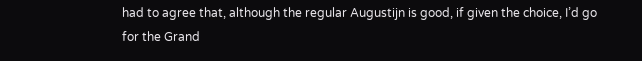had to agree that, although the regular Augustijn is good, if given the choice, I’d go for the Grand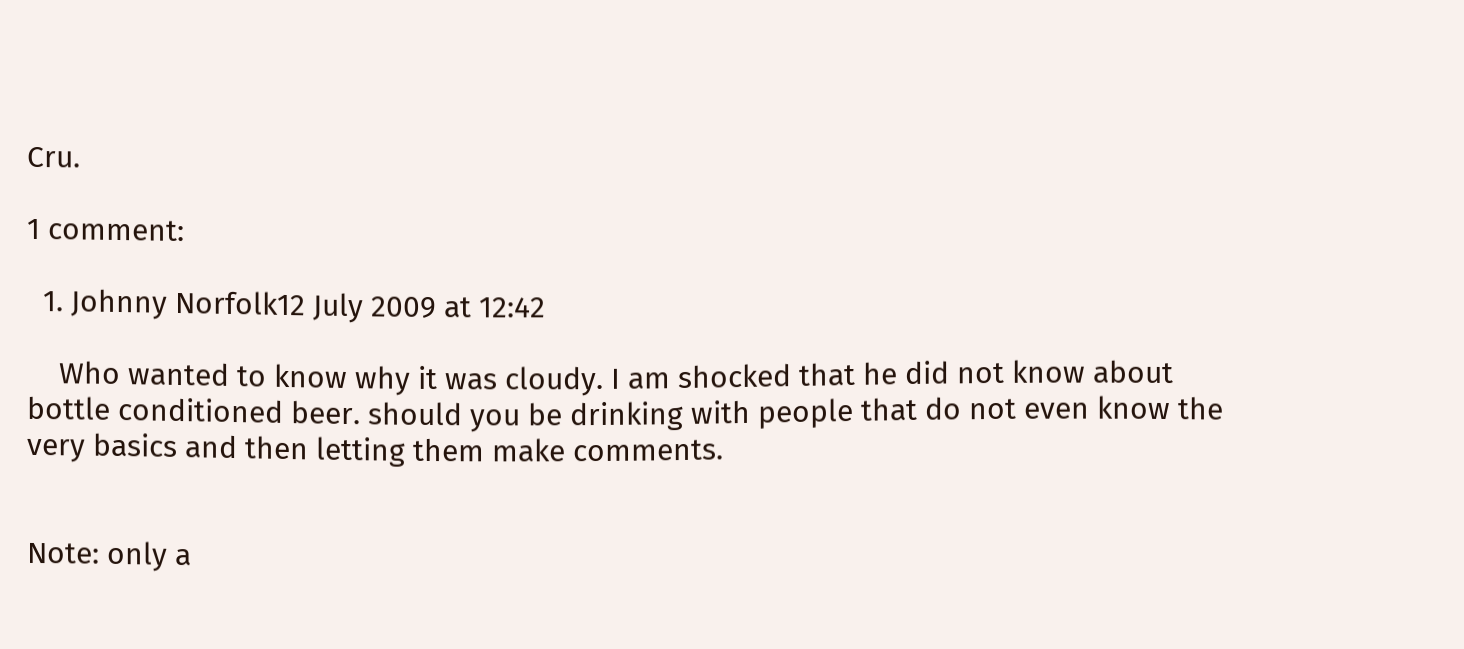Cru.

1 comment:

  1. Johnny Norfolk12 July 2009 at 12:42

    Who wanted to know why it was cloudy. I am shocked that he did not know about bottle conditioned beer. should you be drinking with people that do not even know the very basics and then letting them make comments.


Note: only a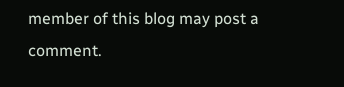member of this blog may post a comment.